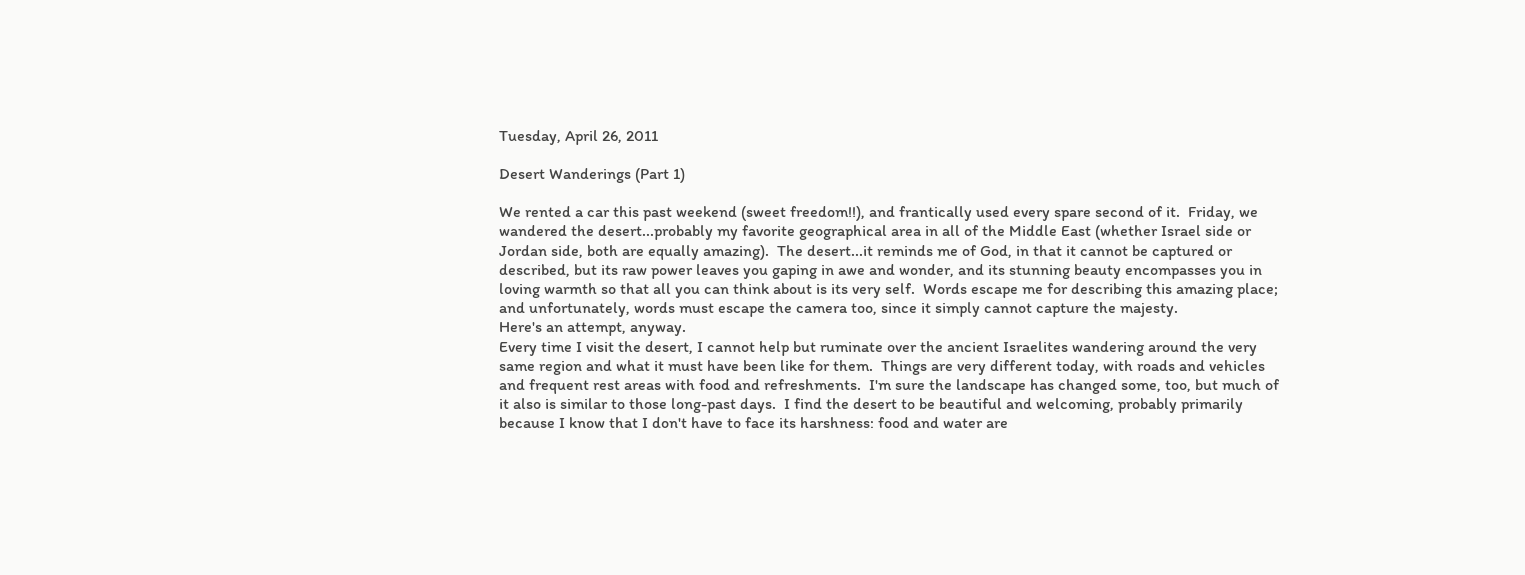Tuesday, April 26, 2011

Desert Wanderings (Part 1)

We rented a car this past weekend (sweet freedom!!), and frantically used every spare second of it.  Friday, we wandered the desert...probably my favorite geographical area in all of the Middle East (whether Israel side or Jordan side, both are equally amazing).  The desert...it reminds me of God, in that it cannot be captured or described, but its raw power leaves you gaping in awe and wonder, and its stunning beauty encompasses you in loving warmth so that all you can think about is its very self.  Words escape me for describing this amazing place; and unfortunately, words must escape the camera too, since it simply cannot capture the majesty.
Here's an attempt, anyway.
Every time I visit the desert, I cannot help but ruminate over the ancient Israelites wandering around the very same region and what it must have been like for them.  Things are very different today, with roads and vehicles and frequent rest areas with food and refreshments.  I'm sure the landscape has changed some, too, but much of it also is similar to those long-past days.  I find the desert to be beautiful and welcoming, probably primarily because I know that I don't have to face its harshness: food and water are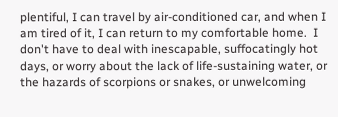plentiful, I can travel by air-conditioned car, and when I am tired of it, I can return to my comfortable home.  I don't have to deal with inescapable, suffocatingly hot days, or worry about the lack of life-sustaining water, or the hazards of scorpions or snakes, or unwelcoming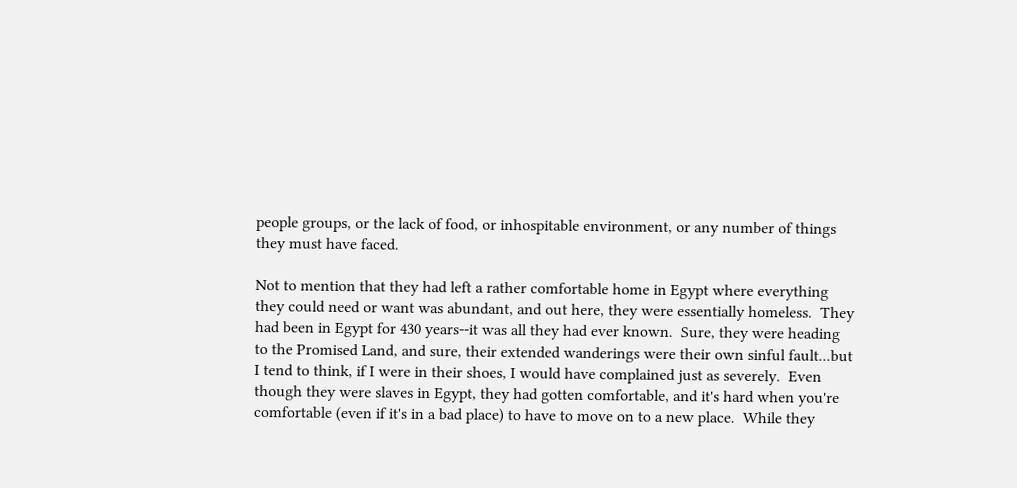people groups, or the lack of food, or inhospitable environment, or any number of things they must have faced.

Not to mention that they had left a rather comfortable home in Egypt where everything they could need or want was abundant, and out here, they were essentially homeless.  They had been in Egypt for 430 years--it was all they had ever known.  Sure, they were heading to the Promised Land, and sure, their extended wanderings were their own sinful fault...but I tend to think, if I were in their shoes, I would have complained just as severely.  Even though they were slaves in Egypt, they had gotten comfortable, and it's hard when you're comfortable (even if it's in a bad place) to have to move on to a new place.  While they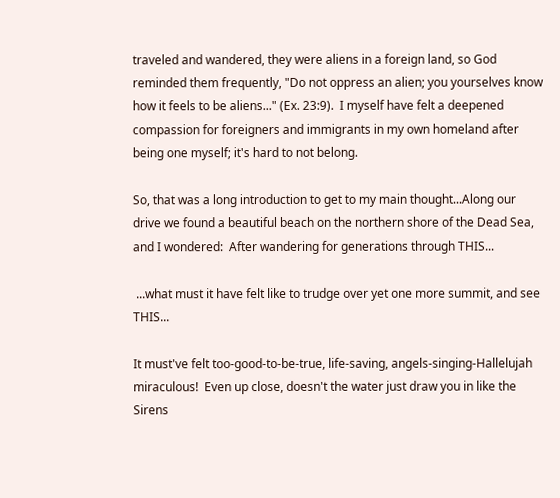traveled and wandered, they were aliens in a foreign land, so God reminded them frequently, "Do not oppress an alien; you yourselves know how it feels to be aliens..." (Ex. 23:9).  I myself have felt a deepened compassion for foreigners and immigrants in my own homeland after being one myself; it's hard to not belong.

So, that was a long introduction to get to my main thought...Along our drive we found a beautiful beach on the northern shore of the Dead Sea, and I wondered:  After wandering for generations through THIS...

 ...what must it have felt like to trudge over yet one more summit, and see THIS...

It must've felt too-good-to-be-true, life-saving, angels-singing-Hallelujah miraculous!  Even up close, doesn't the water just draw you in like the Sirens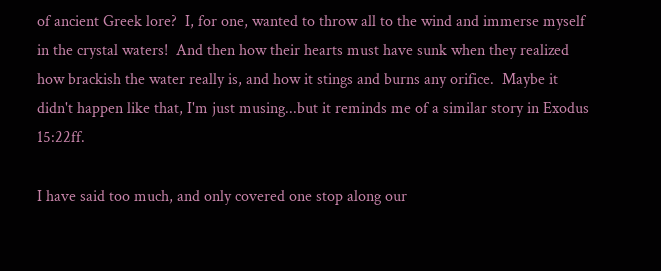of ancient Greek lore?  I, for one, wanted to throw all to the wind and immerse myself in the crystal waters!  And then how their hearts must have sunk when they realized how brackish the water really is, and how it stings and burns any orifice.  Maybe it didn't happen like that, I'm just musing...but it reminds me of a similar story in Exodus 15:22ff.

I have said too much, and only covered one stop along our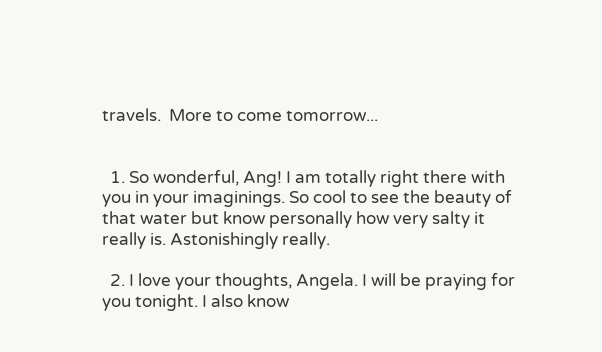travels.  More to come tomorrow...


  1. So wonderful, Ang! I am totally right there with you in your imaginings. So cool to see the beauty of that water but know personally how very salty it really is. Astonishingly really.

  2. I love your thoughts, Angela. I will be praying for you tonight. I also know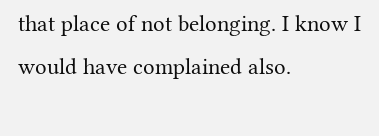that place of not belonging. I know I would have complained also.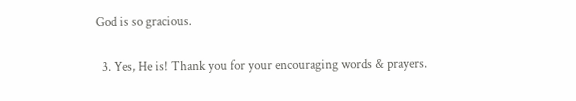God is so gracious.

  3. Yes, He is! Thank you for your encouraging words & prayers.